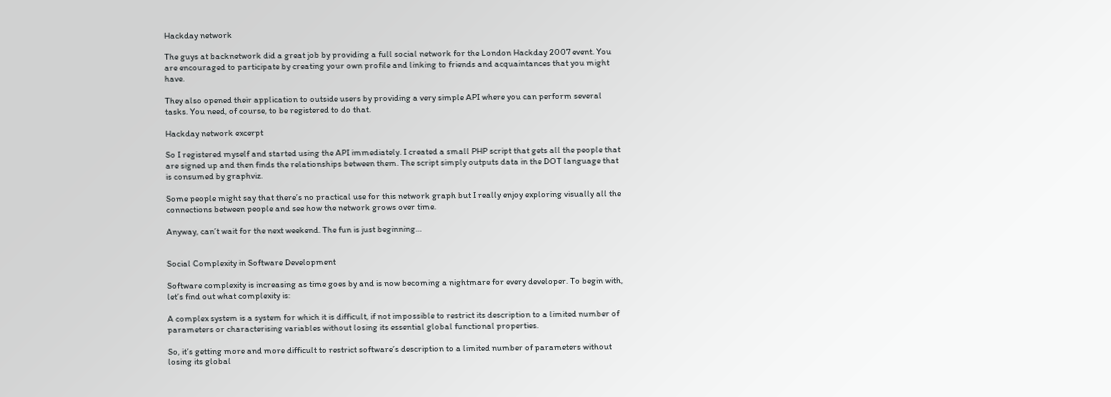Hackday network

The guys at backnetwork did a great job by providing a full social network for the London Hackday 2007 event. You are encouraged to participate by creating your own profile and linking to friends and acquaintances that you might have.

They also opened their application to outside users by providing a very simple API where you can perform several tasks. You need, of course, to be registered to do that.

Hackday network excerpt

So I registered myself and started using the API immediately. I created a small PHP script that gets all the people that are signed up and then finds the relationships between them. The script simply outputs data in the DOT language that is consumed by graphviz.

Some people might say that there’s no practical use for this network graph but I really enjoy exploring visually all the connections between people and see how the network grows over time.

Anyway, can’t wait for the next weekend. The fun is just beginning…


Social Complexity in Software Development

Software complexity is increasing as time goes by and is now becoming a nightmare for every developer. To begin with, let’s find out what complexity is:

A complex system is a system for which it is difficult, if not impossible to restrict its description to a limited number of parameters or characterising variables without losing its essential global functional properties.

So, it’s getting more and more difficult to restrict software’s description to a limited number of parameters without losing its global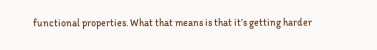functional properties. What that means is that it’s getting harder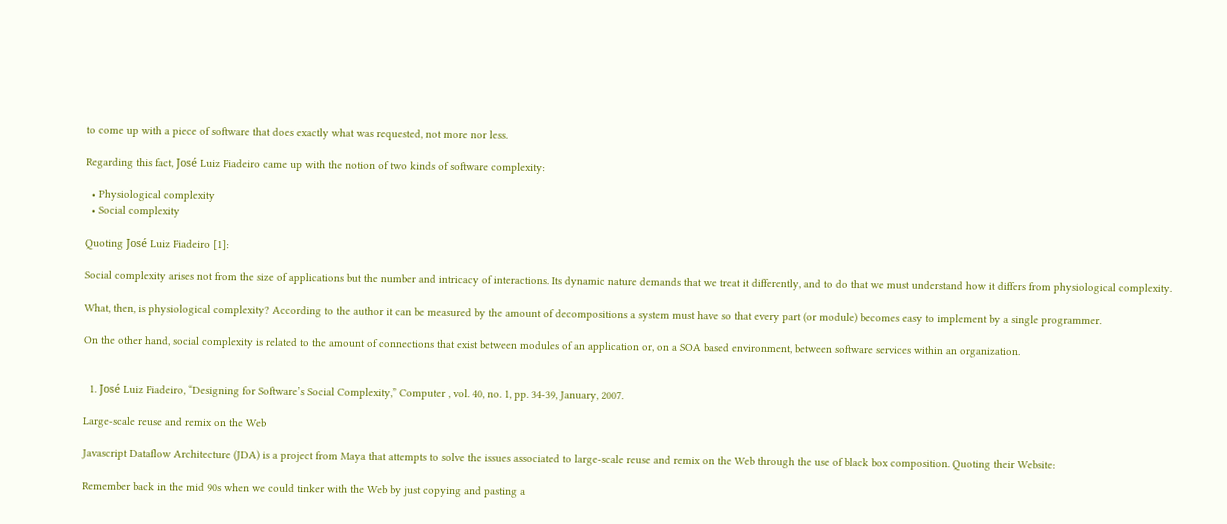to come up with a piece of software that does exactly what was requested, not more nor less.

Regarding this fact, José Luiz Fiadeiro came up with the notion of two kinds of software complexity:

  • Physiological complexity
  • Social complexity

Quoting José Luiz Fiadeiro [1]:

Social complexity arises not from the size of applications but the number and intricacy of interactions. Its dynamic nature demands that we treat it differently, and to do that we must understand how it differs from physiological complexity.

What, then, is physiological complexity? According to the author it can be measured by the amount of decompositions a system must have so that every part (or module) becomes easy to implement by a single programmer.

On the other hand, social complexity is related to the amount of connections that exist between modules of an application or, on a SOA based environment, between software services within an organization.


  1. José Luiz Fiadeiro, “Designing for Software’s Social Complexity,” Computer , vol. 40, no. 1, pp. 34-39, January, 2007.

Large-scale reuse and remix on the Web

Javascript Dataflow Architecture (JDA) is a project from Maya that attempts to solve the issues associated to large-scale reuse and remix on the Web through the use of black box composition. Quoting their Website:

Remember back in the mid 90s when we could tinker with the Web by just copying and pasting a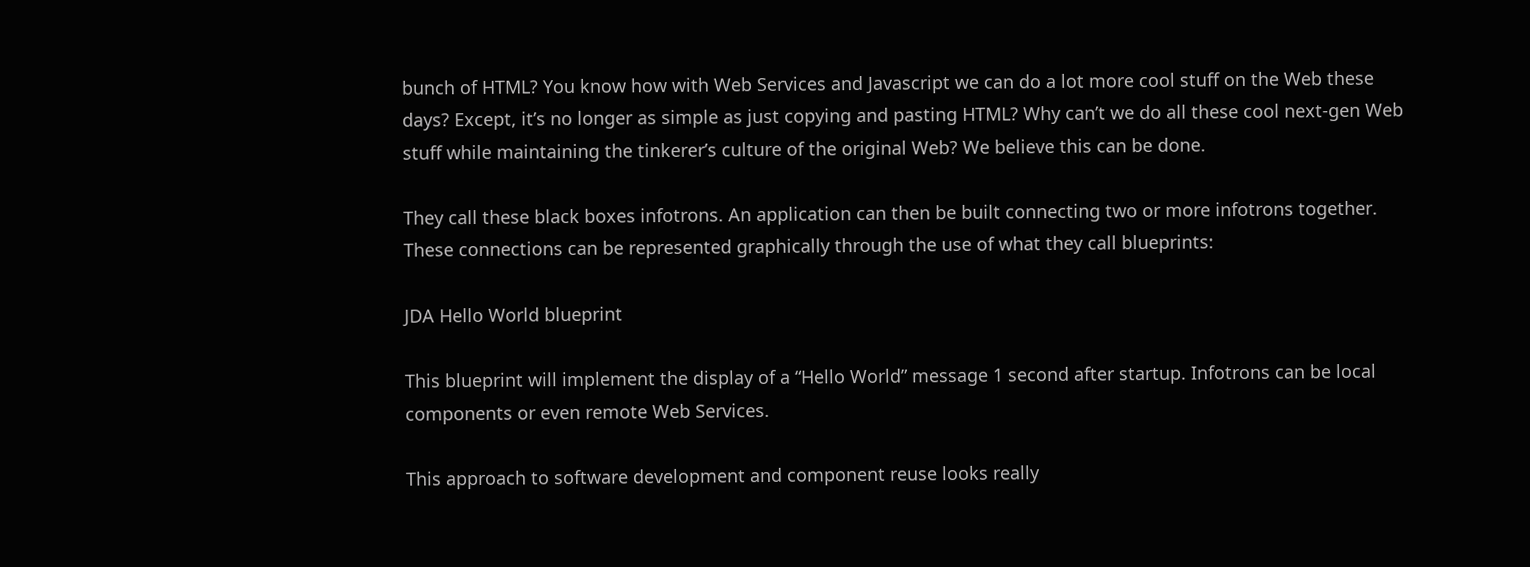bunch of HTML? You know how with Web Services and Javascript we can do a lot more cool stuff on the Web these days? Except, it’s no longer as simple as just copying and pasting HTML? Why can’t we do all these cool next-gen Web stuff while maintaining the tinkerer’s culture of the original Web? We believe this can be done.

They call these black boxes infotrons. An application can then be built connecting two or more infotrons together. These connections can be represented graphically through the use of what they call blueprints:

JDA Hello World blueprint

This blueprint will implement the display of a “Hello World” message 1 second after startup. Infotrons can be local components or even remote Web Services.

This approach to software development and component reuse looks really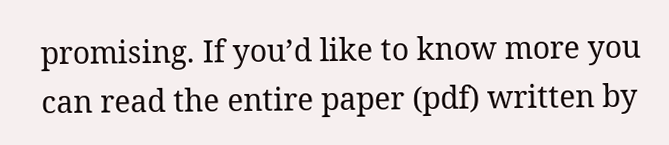promising. If you’d like to know more you can read the entire paper (pdf) written by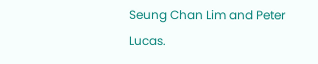Seung Chan Lim and Peter Lucas.